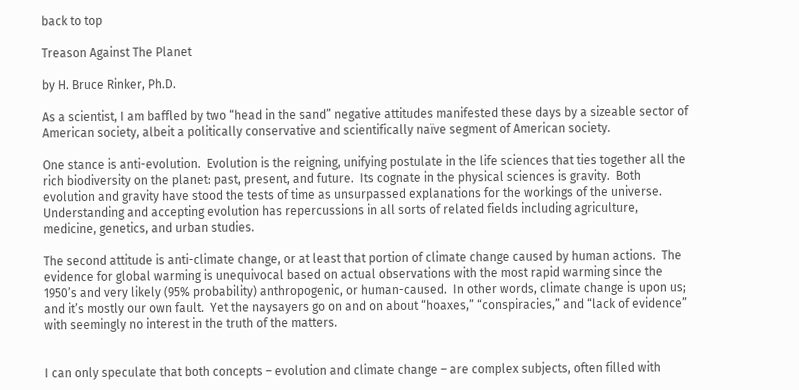back to top

Treason Against The Planet

by H. Bruce Rinker, Ph.D.

As a scientist, I am baffled by two “head in the sand” negative attitudes manifested these days by a sizeable sector of American society, albeit a politically conservative and scientifically naïve segment of American society.

One stance is anti-evolution.  Evolution is the reigning, unifying postulate in the life sciences that ties together all the rich biodiversity on the planet: past, present, and future.  Its cognate in the physical sciences is gravity.  Both evolution and gravity have stood the tests of time as unsurpassed explanations for the workings of the universe.  Understanding and accepting evolution has repercussions in all sorts of related fields including agriculture, medicine, genetics, and urban studies.

The second attitude is anti-climate change, or at least that portion of climate change caused by human actions.  The evidence for global warming is unequivocal based on actual observations with the most rapid warming since the 1950’s and very likely (95% probability) anthropogenic, or human-caused.  In other words, climate change is upon us; and it’s mostly our own fault.  Yet the naysayers go on and on about “hoaxes,” “conspiracies,” and “lack of evidence” with seemingly no interest in the truth of the matters.


I can only speculate that both concepts – evolution and climate change – are complex subjects, often filled with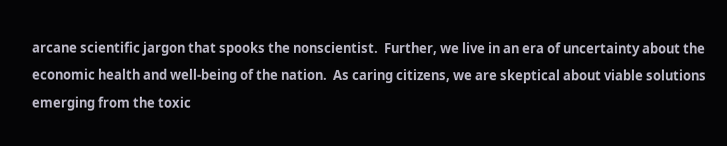arcane scientific jargon that spooks the nonscientist.  Further, we live in an era of uncertainty about the economic health and well-being of the nation.  As caring citizens, we are skeptical about viable solutions emerging from the toxic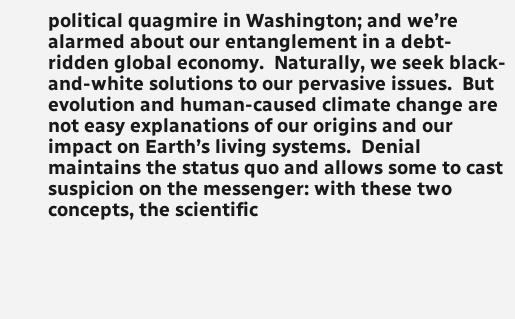political quagmire in Washington; and we’re alarmed about our entanglement in a debt-ridden global economy.  Naturally, we seek black-and-white solutions to our pervasive issues.  But evolution and human-caused climate change are not easy explanations of our origins and our impact on Earth’s living systems.  Denial maintains the status quo and allows some to cast suspicion on the messenger: with these two concepts, the scientific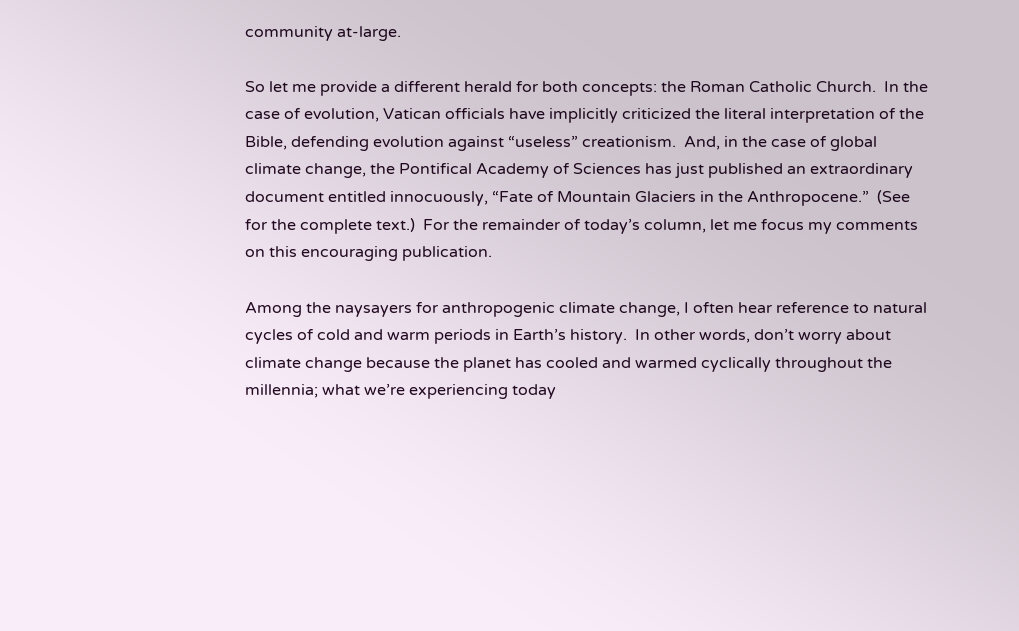community at-large.

So let me provide a different herald for both concepts: the Roman Catholic Church.  In the case of evolution, Vatican officials have implicitly criticized the literal interpretation of the Bible, defending evolution against “useless” creationism.  And, in the case of global climate change, the Pontifical Academy of Sciences has just published an extraordinary document entitled innocuously, “Fate of Mountain Glaciers in the Anthropocene.”  (See for the complete text.)  For the remainder of today’s column, let me focus my comments on this encouraging publication.

Among the naysayers for anthropogenic climate change, I often hear reference to natural cycles of cold and warm periods in Earth’s history.  In other words, don’t worry about climate change because the planet has cooled and warmed cyclically throughout the millennia; what we’re experiencing today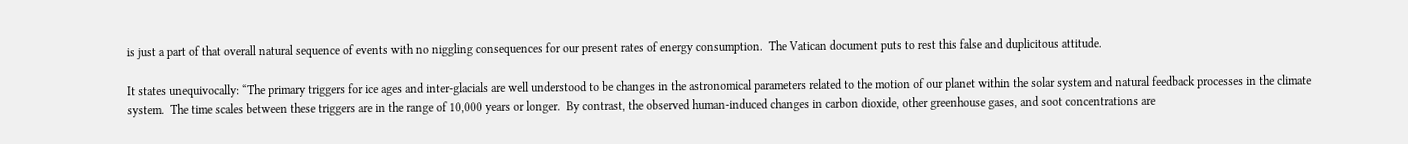is just a part of that overall natural sequence of events with no niggling consequences for our present rates of energy consumption.  The Vatican document puts to rest this false and duplicitous attitude.

It states unequivocally: “The primary triggers for ice ages and inter-glacials are well understood to be changes in the astronomical parameters related to the motion of our planet within the solar system and natural feedback processes in the climate system.  The time scales between these triggers are in the range of 10,000 years or longer.  By contrast, the observed human-induced changes in carbon dioxide, other greenhouse gases, and soot concentrations are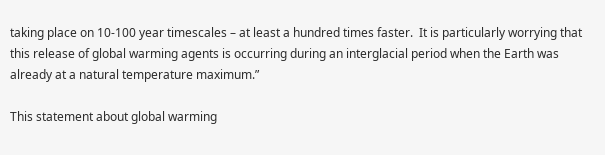taking place on 10-100 year timescales – at least a hundred times faster.  It is particularly worrying that this release of global warming agents is occurring during an interglacial period when the Earth was already at a natural temperature maximum.”

This statement about global warming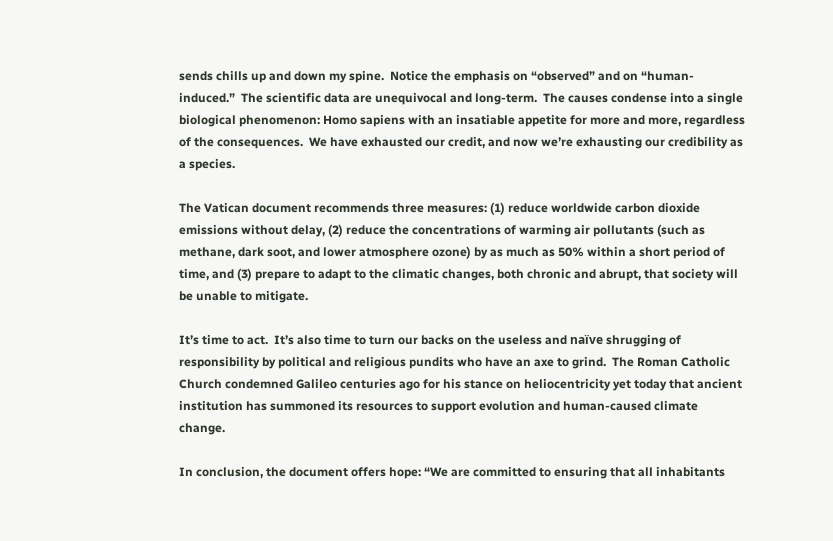sends chills up and down my spine.  Notice the emphasis on “observed” and on “human-induced.”  The scientific data are unequivocal and long-term.  The causes condense into a single biological phenomenon: Homo sapiens with an insatiable appetite for more and more, regardless of the consequences.  We have exhausted our credit, and now we’re exhausting our credibility as a species.

The Vatican document recommends three measures: (1) reduce worldwide carbon dioxide emissions without delay, (2) reduce the concentrations of warming air pollutants (such as methane, dark soot, and lower atmosphere ozone) by as much as 50% within a short period of time, and (3) prepare to adapt to the climatic changes, both chronic and abrupt, that society will be unable to mitigate.

It’s time to act.  It’s also time to turn our backs on the useless and naïve shrugging of responsibility by political and religious pundits who have an axe to grind.  The Roman Catholic Church condemned Galileo centuries ago for his stance on heliocentricity yet today that ancient institution has summoned its resources to support evolution and human-caused climate change.

In conclusion, the document offers hope: “We are committed to ensuring that all inhabitants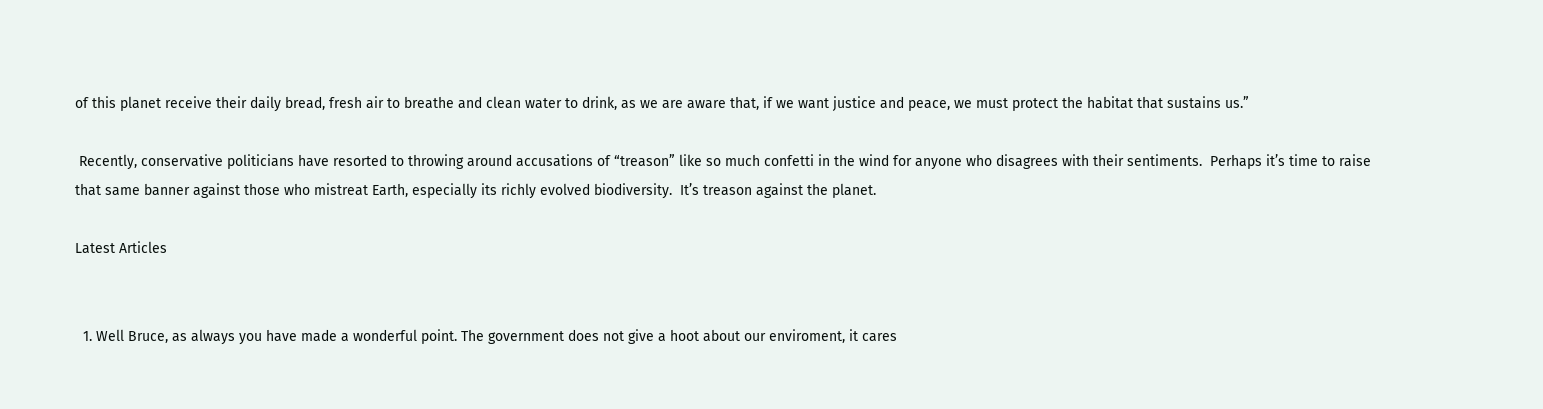of this planet receive their daily bread, fresh air to breathe and clean water to drink, as we are aware that, if we want justice and peace, we must protect the habitat that sustains us.”

 Recently, conservative politicians have resorted to throwing around accusations of “treason” like so much confetti in the wind for anyone who disagrees with their sentiments.  Perhaps it’s time to raise that same banner against those who mistreat Earth, especially its richly evolved biodiversity.  It’s treason against the planet.

Latest Articles


  1. Well Bruce, as always you have made a wonderful point. The government does not give a hoot about our enviroment, it cares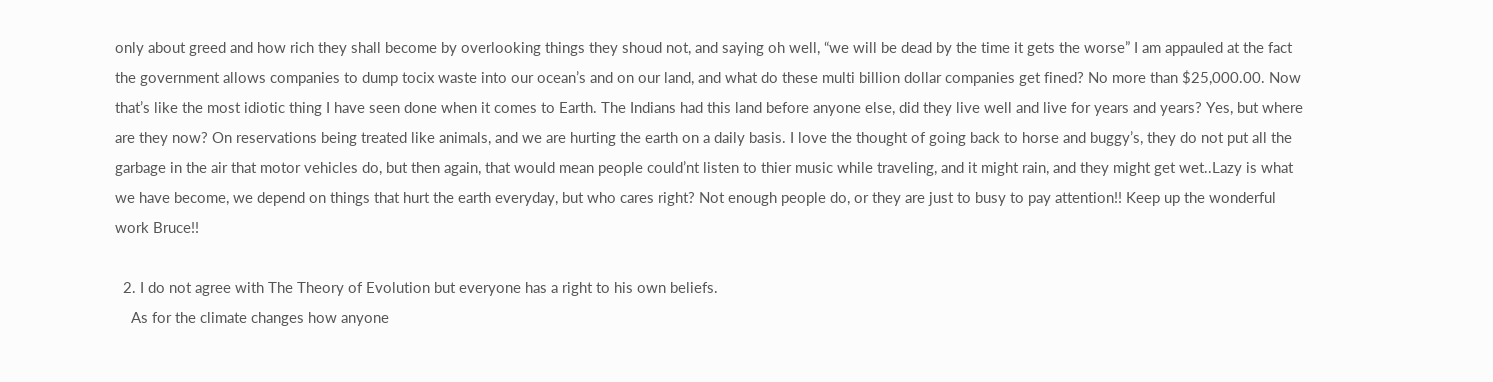only about greed and how rich they shall become by overlooking things they shoud not, and saying oh well, “we will be dead by the time it gets the worse” I am appauled at the fact the government allows companies to dump tocix waste into our ocean’s and on our land, and what do these multi billion dollar companies get fined? No more than $25,000.00. Now that’s like the most idiotic thing I have seen done when it comes to Earth. The Indians had this land before anyone else, did they live well and live for years and years? Yes, but where are they now? On reservations being treated like animals, and we are hurting the earth on a daily basis. I love the thought of going back to horse and buggy’s, they do not put all the garbage in the air that motor vehicles do, but then again, that would mean people could’nt listen to thier music while traveling, and it might rain, and they might get wet..Lazy is what we have become, we depend on things that hurt the earth everyday, but who cares right? Not enough people do, or they are just to busy to pay attention!! Keep up the wonderful work Bruce!!

  2. I do not agree with The Theory of Evolution but everyone has a right to his own beliefs.
    As for the climate changes how anyone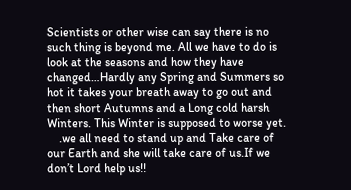Scientists or other wise can say there is no such thing is beyond me. All we have to do is look at the seasons and how they have changed…Hardly any Spring and Summers so hot it takes your breath away to go out and then short Autumns and a Long cold harsh Winters. This Winter is supposed to worse yet.
    .we all need to stand up and Take care of our Earth and she will take care of us.If we don’t Lord help us!!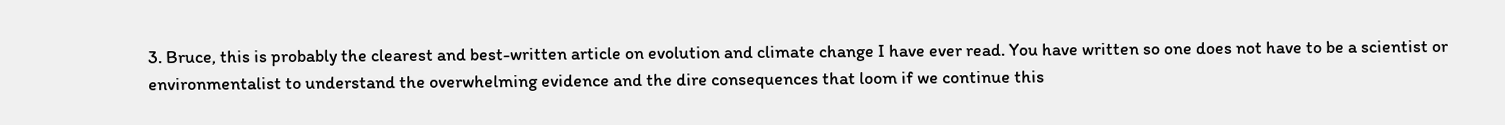3. Bruce, this is probably the clearest and best-written article on evolution and climate change I have ever read. You have written so one does not have to be a scientist or environmentalist to understand the overwhelming evidence and the dire consequences that loom if we continue this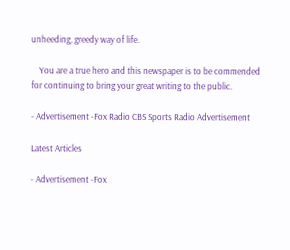unheeding, greedy way of life.

    You are a true hero and this newspaper is to be commended for continuing to bring your great writing to the public.

- Advertisement -Fox Radio CBS Sports Radio Advertisement

Latest Articles

- Advertisement -Fox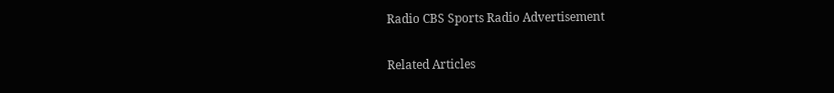Radio CBS Sports Radio Advertisement

Related Articles